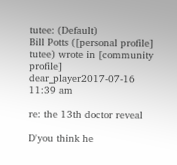tutee: (Default)
Bill Potts ([personal profile] tutee) wrote in [community profile] dear_player2017-07-16 11:39 am

re: the 13th doctor reveal

D'you think he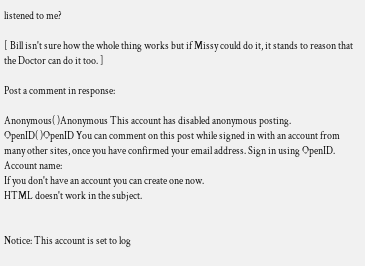listened to me?

[ Bill isn't sure how the whole thing works but if Missy could do it, it stands to reason that the Doctor can do it too. ]

Post a comment in response:

Anonymous( )Anonymous This account has disabled anonymous posting.
OpenID( )OpenID You can comment on this post while signed in with an account from many other sites, once you have confirmed your email address. Sign in using OpenID.
Account name:
If you don't have an account you can create one now.
HTML doesn't work in the subject.


Notice: This account is set to log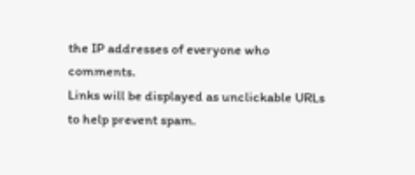the IP addresses of everyone who comments.
Links will be displayed as unclickable URLs to help prevent spam.